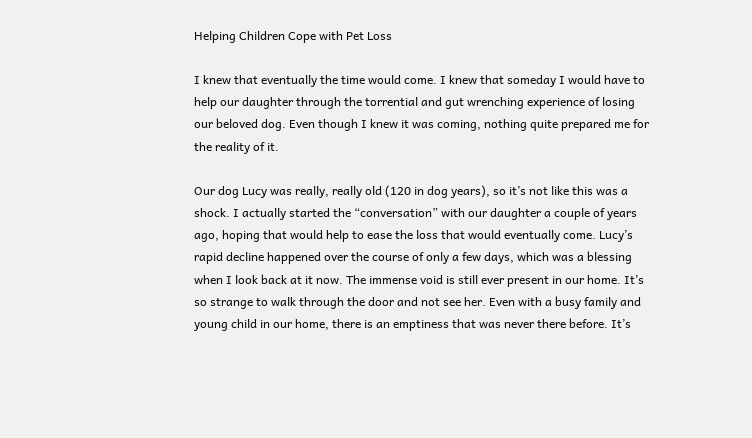Helping Children Cope with Pet Loss

I knew that eventually the time would come. I knew that someday I would have to help our daughter through the torrential and gut wrenching experience of losing our beloved dog. Even though I knew it was coming, nothing quite prepared me for the reality of it.

Our dog Lucy was really, really old (120 in dog years), so it’s not like this was a shock. I actually started the “conversation” with our daughter a couple of years ago, hoping that would help to ease the loss that would eventually come. Lucy’s rapid decline happened over the course of only a few days, which was a blessing when I look back at it now. The immense void is still ever present in our home. It’s so strange to walk through the door and not see her. Even with a busy family and young child in our home, there is an emptiness that was never there before. It’s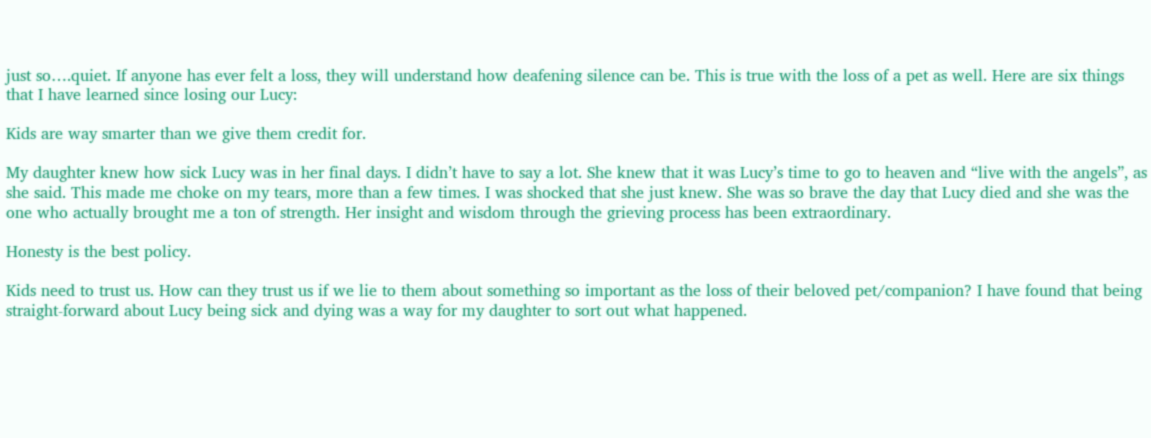just so….quiet. If anyone has ever felt a loss, they will understand how deafening silence can be. This is true with the loss of a pet as well. Here are six things that I have learned since losing our Lucy:

Kids are way smarter than we give them credit for.

My daughter knew how sick Lucy was in her final days. I didn’t have to say a lot. She knew that it was Lucy’s time to go to heaven and “live with the angels”, as she said. This made me choke on my tears, more than a few times. I was shocked that she just knew. She was so brave the day that Lucy died and she was the one who actually brought me a ton of strength. Her insight and wisdom through the grieving process has been extraordinary.

Honesty is the best policy.

Kids need to trust us. How can they trust us if we lie to them about something so important as the loss of their beloved pet/companion? I have found that being straight-forward about Lucy being sick and dying was a way for my daughter to sort out what happened.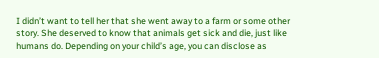I didn’t want to tell her that she went away to a farm or some other story. She deserved to know that animals get sick and die, just like humans do. Depending on your child’s age, you can disclose as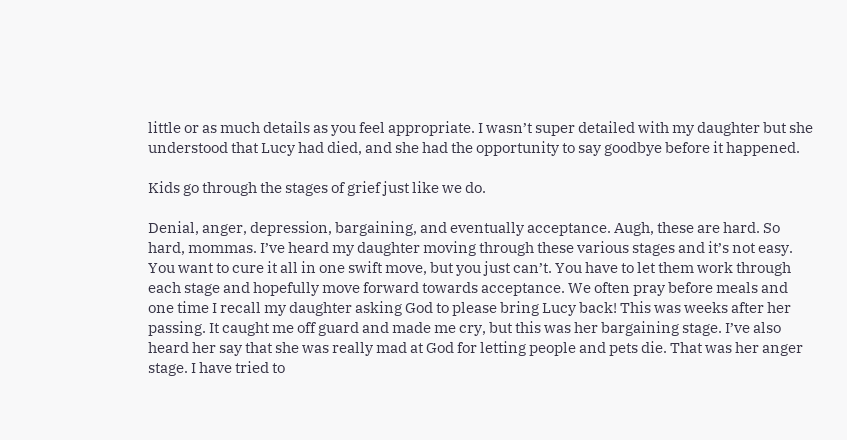little or as much details as you feel appropriate. I wasn’t super detailed with my daughter but she understood that Lucy had died, and she had the opportunity to say goodbye before it happened.

Kids go through the stages of grief just like we do.

Denial, anger, depression, bargaining, and eventually acceptance. Augh, these are hard. So hard, mommas. I’ve heard my daughter moving through these various stages and it’s not easy. You want to cure it all in one swift move, but you just can’t. You have to let them work through each stage and hopefully move forward towards acceptance. We often pray before meals and one time I recall my daughter asking God to please bring Lucy back! This was weeks after her passing. It caught me off guard and made me cry, but this was her bargaining stage. I’ve also heard her say that she was really mad at God for letting people and pets die. That was her anger stage. I have tried to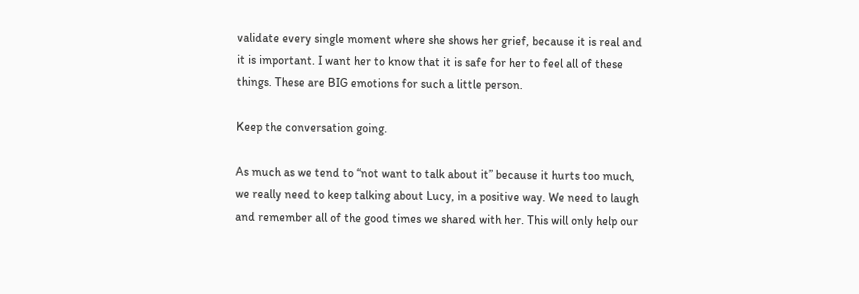validate every single moment where she shows her grief, because it is real and it is important. I want her to know that it is safe for her to feel all of these things. These are BIG emotions for such a little person.

Keep the conversation going.

As much as we tend to “not want to talk about it” because it hurts too much, we really need to keep talking about Lucy, in a positive way. We need to laugh and remember all of the good times we shared with her. This will only help our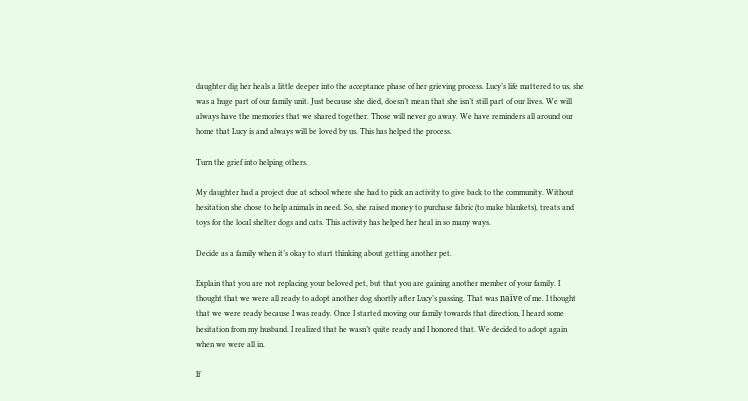daughter dig her heals a little deeper into the acceptance phase of her grieving process. Lucy’s life mattered to us, she was a huge part of our family unit. Just because she died, doesn’t mean that she isn’t still part of our lives. We will always have the memories that we shared together. Those will never go away. We have reminders all around our home that Lucy is and always will be loved by us. This has helped the process.

Turn the grief into helping others.

My daughter had a project due at school where she had to pick an activity to give back to the community. Without hesitation she chose to help animals in need. So, she raised money to purchase fabric (to make blankets), treats and toys for the local shelter dogs and cats. This activity has helped her heal in so many ways.

Decide as a family when it’s okay to start thinking about getting another pet.

Explain that you are not replacing your beloved pet, but that you are gaining another member of your family. I thought that we were all ready to adopt another dog shortly after Lucy’s passing. That was naïve of me. I thought that we were ready because I was ready. Once I started moving our family towards that direction, I heard some hesitation from my husband. I realized that he wasn’t quite ready and I honored that. We decided to adopt again when we were all in.

If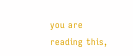you are reading this,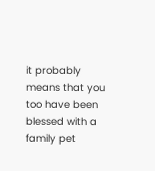it probably means that you too have been blessed with a family pet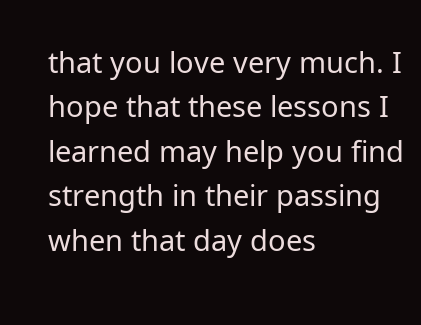that you love very much. I hope that these lessons I learned may help you find strength in their passing when that day does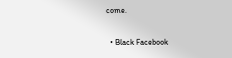come.

  • Black Facebook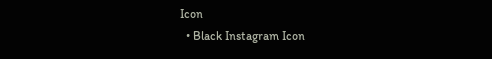Icon
  • Black Instagram Icon